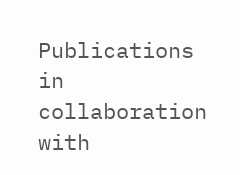Publications in collaboration with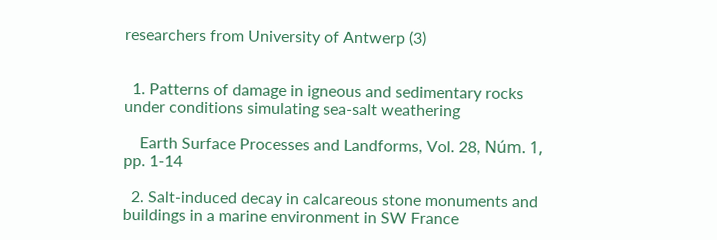researchers from University of Antwerp (3)


  1. Patterns of damage in igneous and sedimentary rocks under conditions simulating sea-salt weathering

    Earth Surface Processes and Landforms, Vol. 28, Núm. 1, pp. 1-14

  2. Salt-induced decay in calcareous stone monuments and buildings in a marine environment in SW France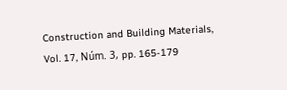Construction and Building Materials, Vol. 17, Núm. 3, pp. 165-179